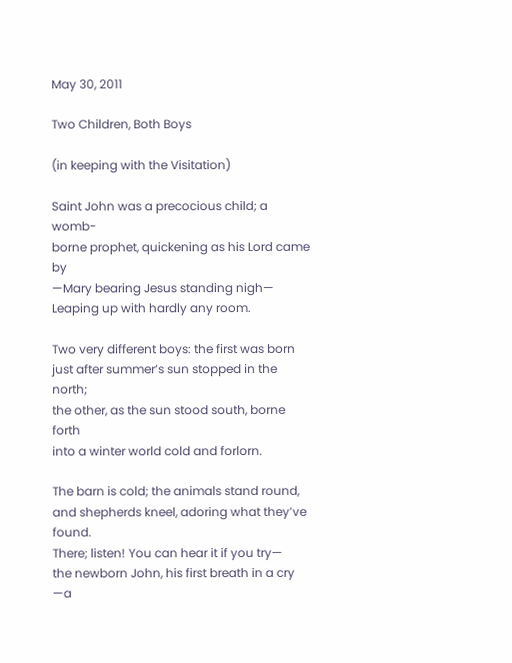May 30, 2011

Two Children, Both Boys

(in keeping with the Visitation)

Saint John was a precocious child; a womb-
borne prophet, quickening as his Lord came by
—Mary bearing Jesus standing nigh—
Leaping up with hardly any room.

Two very different boys: the first was born
just after summer’s sun stopped in the north;
the other, as the sun stood south, borne forth
into a winter world cold and forlorn.

The barn is cold; the animals stand round,
and shepherds kneel, adoring what they’ve found.
There; listen! You can hear it if you try—
the newborn John, his first breath in a cry
—a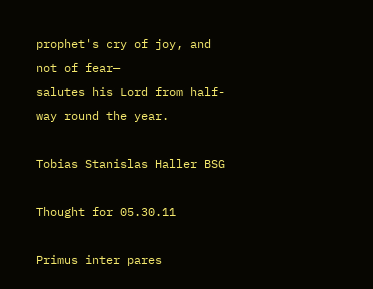prophet's cry of joy, and not of fear—
salutes his Lord from half-way round the year.

Tobias Stanislas Haller BSG

Thought for 05.30.11

Primus inter pares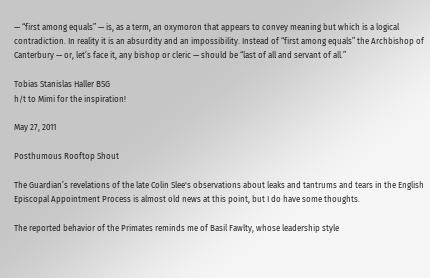— “first among equals” — is, as a term, an oxymoron that appears to convey meaning but which is a logical contradiction. In reality it is an absurdity and an impossibility. Instead of “first among equals” the Archbishop of Canterbury — or, let’s face it, any bishop or cleric — should be “last of all and servant of all.”

Tobias Stanislas Haller BSG
h/t to Mimi for the inspiration!

May 27, 2011

Posthumous Rooftop Shout

The Guardian’s revelations of the late Colin Slee's observations about leaks and tantrums and tears in the English Episcopal Appointment Process is almost old news at this point, but I do have some thoughts.

The reported behavior of the Primates reminds me of Basil Fawlty, whose leadership style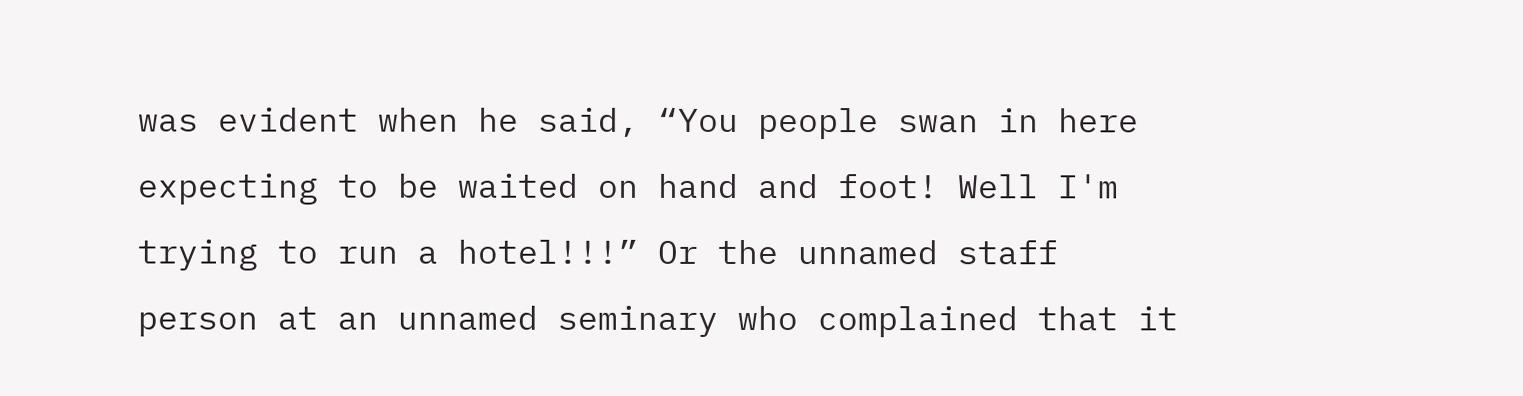was evident when he said, “You people swan in here expecting to be waited on hand and foot! Well I'm trying to run a hotel!!!” Or the unnamed staff person at an unnamed seminary who complained that it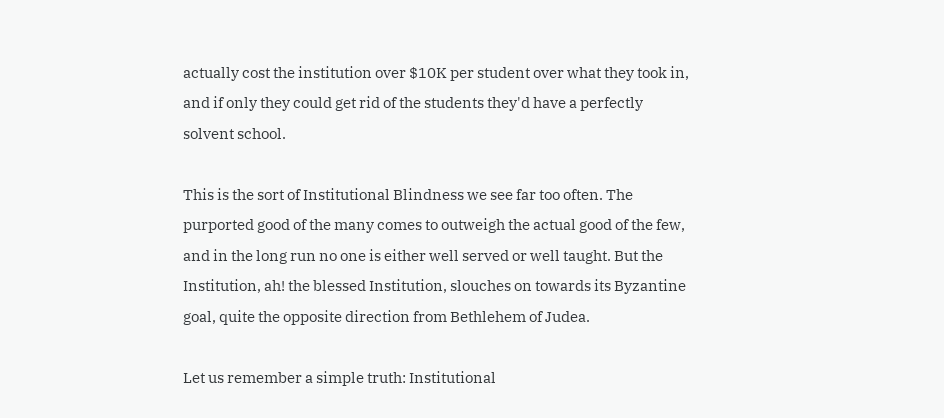actually cost the institution over $10K per student over what they took in, and if only they could get rid of the students they'd have a perfectly solvent school.

This is the sort of Institutional Blindness we see far too often. The purported good of the many comes to outweigh the actual good of the few, and in the long run no one is either well served or well taught. But the Institution, ah! the blessed Institution, slouches on towards its Byzantine goal, quite the opposite direction from Bethlehem of Judea.

Let us remember a simple truth: Institutional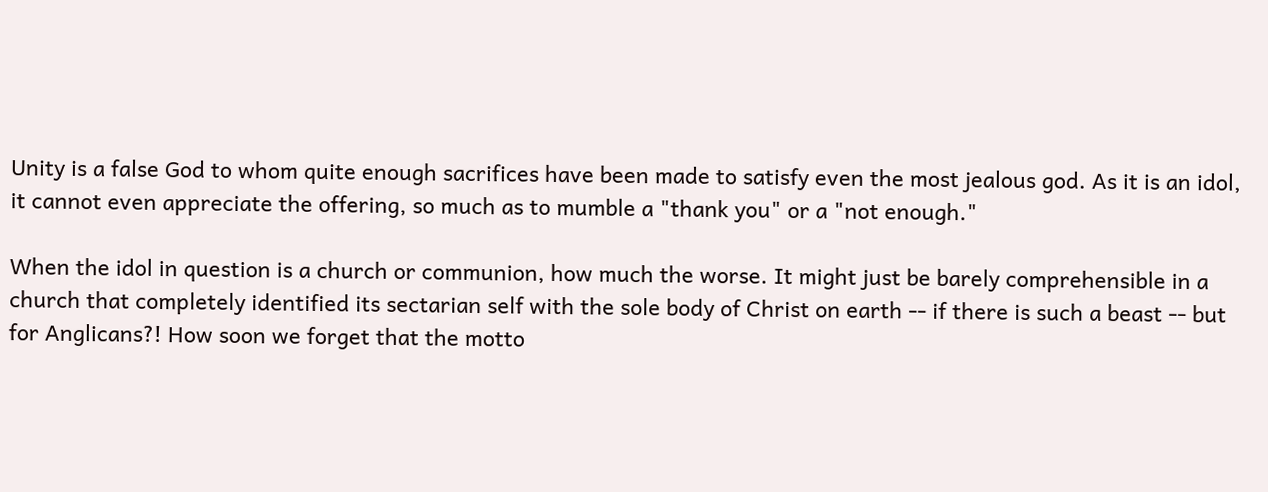Unity is a false God to whom quite enough sacrifices have been made to satisfy even the most jealous god. As it is an idol, it cannot even appreciate the offering, so much as to mumble a "thank you" or a "not enough."

When the idol in question is a church or communion, how much the worse. It might just be barely comprehensible in a church that completely identified its sectarian self with the sole body of Christ on earth -- if there is such a beast -- but for Anglicans?! How soon we forget that the motto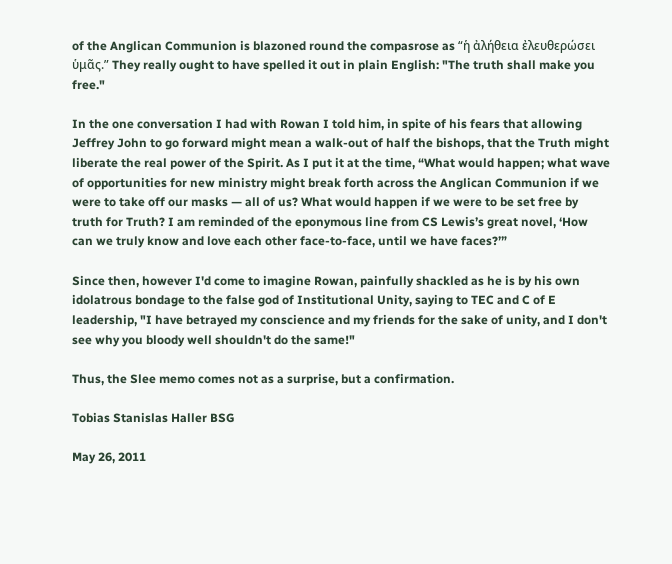of the Anglican Communion is blazoned round the compasrose as “ἡ ἀλήθεια ἐλευθερώσει ὑμᾶς.” They really ought to have spelled it out in plain English: "The truth shall make you free."

In the one conversation I had with Rowan I told him, in spite of his fears that allowing Jeffrey John to go forward might mean a walk-out of half the bishops, that the Truth might liberate the real power of the Spirit. As I put it at the time, “What would happen; what wave of opportunities for new ministry might break forth across the Anglican Communion if we were to take off our masks — all of us? What would happen if we were to be set free by truth for Truth? I am reminded of the eponymous line from CS Lewis’s great novel, ‘How can we truly know and love each other face-to-face, until we have faces?’”

Since then, however I'd come to imagine Rowan, painfully shackled as he is by his own idolatrous bondage to the false god of Institutional Unity, saying to TEC and C of E leadership, "I have betrayed my conscience and my friends for the sake of unity, and I don't see why you bloody well shouldn't do the same!"

Thus, the Slee memo comes not as a surprise, but a confirmation.

Tobias Stanislas Haller BSG

May 26, 2011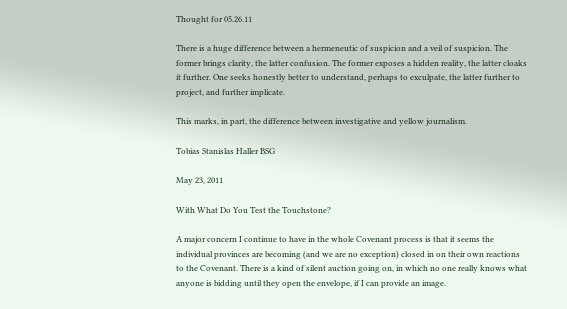Thought for 05.26.11

There is a huge difference between a hermeneutic of suspicion and a veil of suspicion. The former brings clarity, the latter confusion. The former exposes a hidden reality, the latter cloaks it further. One seeks honestly better to understand, perhaps to exculpate, the latter further to project, and further implicate.

This marks, in part, the difference between investigative and yellow journalism.

Tobias Stanislas Haller BSG

May 23, 2011

With What Do You Test the Touchstone?

A major concern I continue to have in the whole Covenant process is that it seems the individual provinces are becoming (and we are no exception) closed in on their own reactions to the Covenant. There is a kind of silent auction going on, in which no one really knows what anyone is bidding until they open the envelope, if I can provide an image.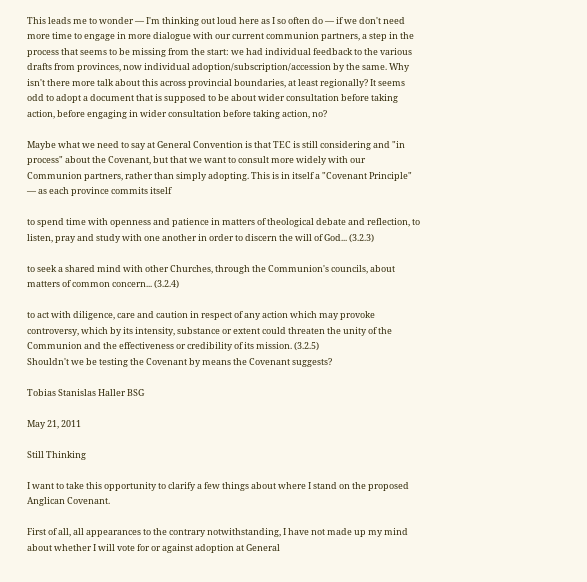This leads me to wonder — I'm thinking out loud here as I so often do — if we don't need more time to engage in more dialogue with our current communion partners, a step in the process that seems to be missing from the start: we had individual feedback to the various drafts from provinces, now individual adoption/subscription/accession by the same. Why isn't there more talk about this across provincial boundaries, at least regionally? It seems odd to adopt a document that is supposed to be about wider consultation before taking action, before engaging in wider consultation before taking action, no?

Maybe what we need to say at General Convention is that TEC is still considering and "in process" about the Covenant, but that we want to consult more widely with our Communion partners, rather than simply adopting. This is in itself a "Covenant Principle" — as each province commits itself

to spend time with openness and patience in matters of theological debate and reflection, to listen, pray and study with one another in order to discern the will of God... (3.2.3)

to seek a shared mind with other Churches, through the Communion's councils, about matters of common concern... (3.2.4)

to act with diligence, care and caution in respect of any action which may provoke controversy, which by its intensity, substance or extent could threaten the unity of the Communion and the effectiveness or credibility of its mission. (3.2.5)
Shouldn't we be testing the Covenant by means the Covenant suggests?

Tobias Stanislas Haller BSG

May 21, 2011

Still Thinking

I want to take this opportunity to clarify a few things about where I stand on the proposed Anglican Covenant.

First of all, all appearances to the contrary notwithstanding, I have not made up my mind about whether I will vote for or against adoption at General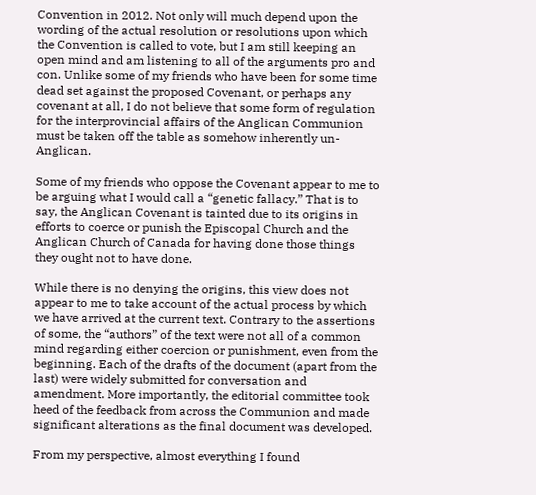Convention in 2012. Not only will much depend upon the wording of the actual resolution or resolutions upon which the Convention is called to vote, but I am still keeping an open mind and am listening to all of the arguments pro and con. Unlike some of my friends who have been for some time dead set against the proposed Covenant, or perhaps any covenant at all, I do not believe that some form of regulation for the interprovincial affairs of the Anglican Communion must be taken off the table as somehow inherently un-Anglican.

Some of my friends who oppose the Covenant appear to me to be arguing what I would call a “genetic fallacy.” That is to say, the Anglican Covenant is tainted due to its origins in efforts to coerce or punish the Episcopal Church and the Anglican Church of Canada for having done those things they ought not to have done.

While there is no denying the origins, this view does not appear to me to take account of the actual process by which we have arrived at the current text. Contrary to the assertions of some, the “authors” of the text were not all of a common mind regarding either coercion or punishment, even from the beginning. Each of the drafts of the document (apart from the last) were widely submitted for conversation and amendment. More importantly, the editorial committee took heed of the feedback from across the Communion and made significant alterations as the final document was developed.

From my perspective, almost everything I found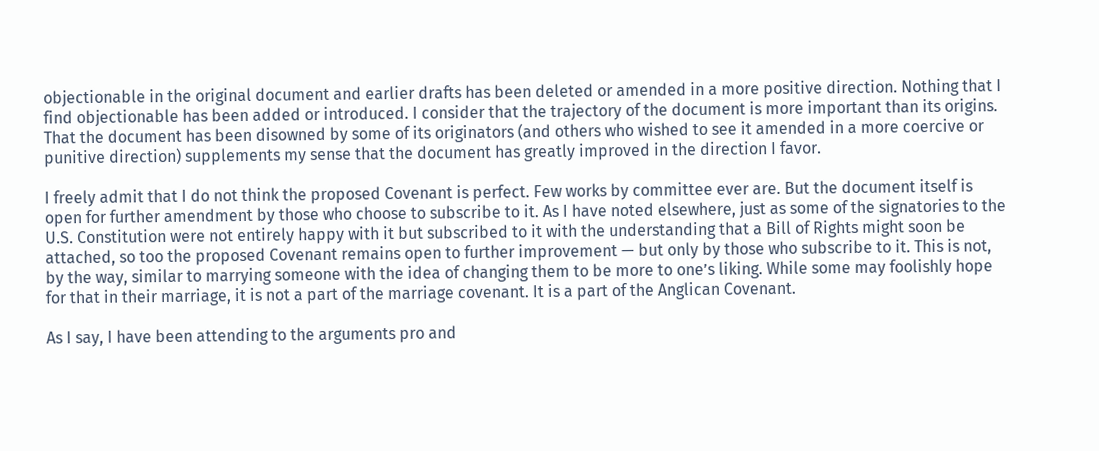objectionable in the original document and earlier drafts has been deleted or amended in a more positive direction. Nothing that I find objectionable has been added or introduced. I consider that the trajectory of the document is more important than its origins. That the document has been disowned by some of its originators (and others who wished to see it amended in a more coercive or punitive direction) supplements my sense that the document has greatly improved in the direction I favor.

I freely admit that I do not think the proposed Covenant is perfect. Few works by committee ever are. But the document itself is open for further amendment by those who choose to subscribe to it. As I have noted elsewhere, just as some of the signatories to the U.S. Constitution were not entirely happy with it but subscribed to it with the understanding that a Bill of Rights might soon be attached, so too the proposed Covenant remains open to further improvement — but only by those who subscribe to it. This is not, by the way, similar to marrying someone with the idea of changing them to be more to one’s liking. While some may foolishly hope for that in their marriage, it is not a part of the marriage covenant. It is a part of the Anglican Covenant.

As I say, I have been attending to the arguments pro and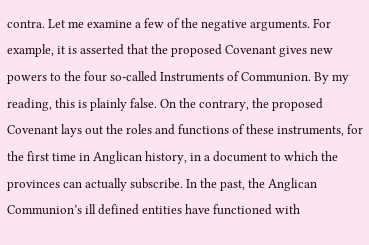contra. Let me examine a few of the negative arguments. For example, it is asserted that the proposed Covenant gives new powers to the four so-called Instruments of Communion. By my reading, this is plainly false. On the contrary, the proposed Covenant lays out the roles and functions of these instruments, for the first time in Anglican history, in a document to which the provinces can actually subscribe. In the past, the Anglican Communion’s ill defined entities have functioned with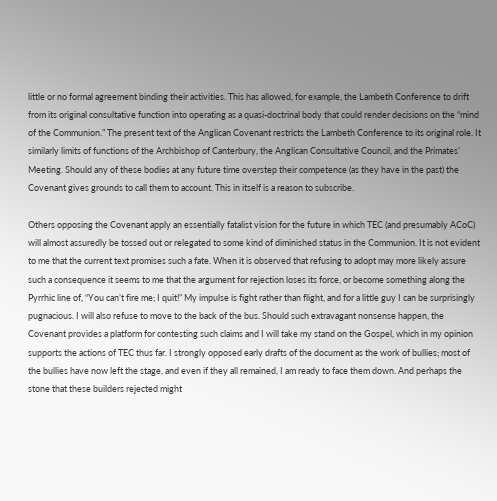little or no formal agreement binding their activities. This has allowed, for example, the Lambeth Conference to drift from its original consultative function into operating as a quasi-doctrinal body that could render decisions on the “mind of the Communion.” The present text of the Anglican Covenant restricts the Lambeth Conference to its original role. It similarly limits of functions of the Archbishop of Canterbury, the Anglican Consultative Council, and the Primates’ Meeting. Should any of these bodies at any future time overstep their competence (as they have in the past) the Covenant gives grounds to call them to account. This in itself is a reason to subscribe.

Others opposing the Covenant apply an essentially fatalist vision for the future in which TEC (and presumably ACoC) will almost assuredly be tossed out or relegated to some kind of diminished status in the Communion. It is not evident to me that the current text promises such a fate. When it is observed that refusing to adopt may more likely assure such a consequence it seems to me that the argument for rejection loses its force, or become something along the Pyrrhic line of, “You can’t fire me; I quit!” My impulse is fight rather than flight, and for a little guy I can be surprisingly pugnacious. I will also refuse to move to the back of the bus. Should such extravagant nonsense happen, the Covenant provides a platform for contesting such claims and I will take my stand on the Gospel, which in my opinion supports the actions of TEC thus far. I strongly opposed early drafts of the document as the work of bullies; most of the bullies have now left the stage, and even if they all remained, I am ready to face them down. And perhaps the stone that these builders rejected might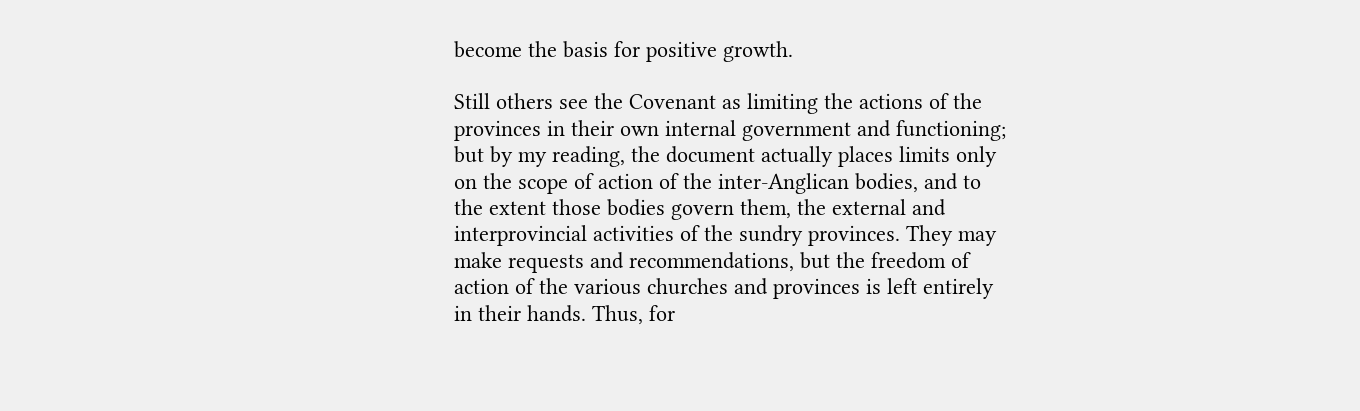become the basis for positive growth.

Still others see the Covenant as limiting the actions of the provinces in their own internal government and functioning; but by my reading, the document actually places limits only on the scope of action of the inter-Anglican bodies, and to the extent those bodies govern them, the external and interprovincial activities of the sundry provinces. They may make requests and recommendations, but the freedom of action of the various churches and provinces is left entirely in their hands. Thus, for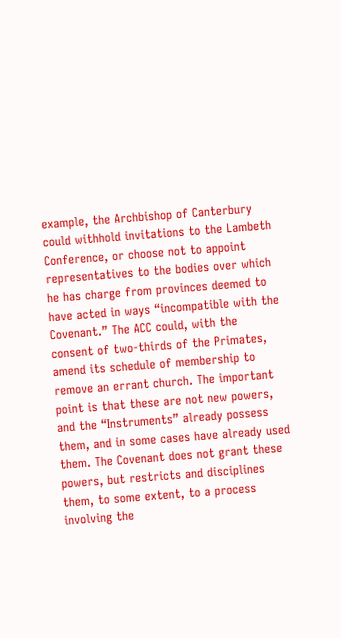example, the Archbishop of Canterbury could withhold invitations to the Lambeth Conference, or choose not to appoint representatives to the bodies over which he has charge from provinces deemed to have acted in ways “incompatible with the Covenant.” The ACC could, with the consent of two-thirds of the Primates, amend its schedule of membership to remove an errant church. The important point is that these are not new powers, and the “Instruments” already possess them, and in some cases have already used them. The Covenant does not grant these powers, but restricts and disciplines them, to some extent, to a process involving the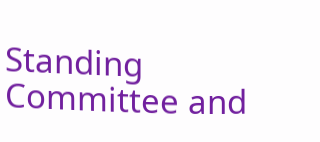Standing Committee and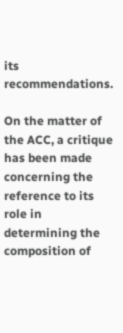its recommendations.

On the matter of the ACC, a critique has been made concerning the reference to its role in determining the composition of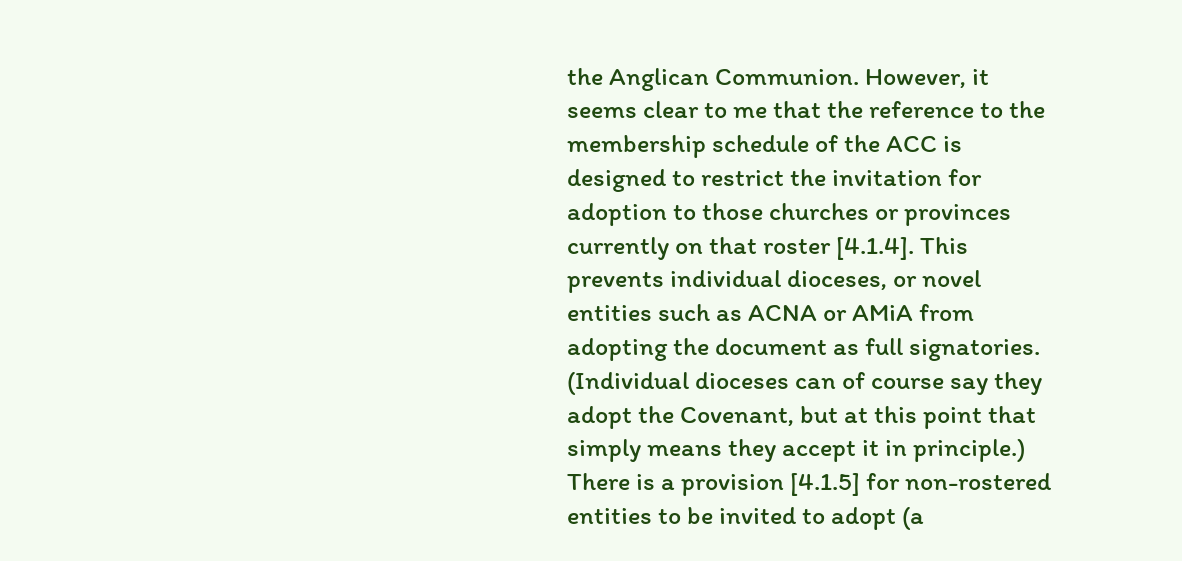the Anglican Communion. However, it seems clear to me that the reference to the membership schedule of the ACC is designed to restrict the invitation for adoption to those churches or provinces currently on that roster [4.1.4]. This prevents individual dioceses, or novel entities such as ACNA or AMiA from adopting the document as full signatories. (Individual dioceses can of course say they adopt the Covenant, but at this point that simply means they accept it in principle.) There is a provision [4.1.5] for non-rostered entities to be invited to adopt (a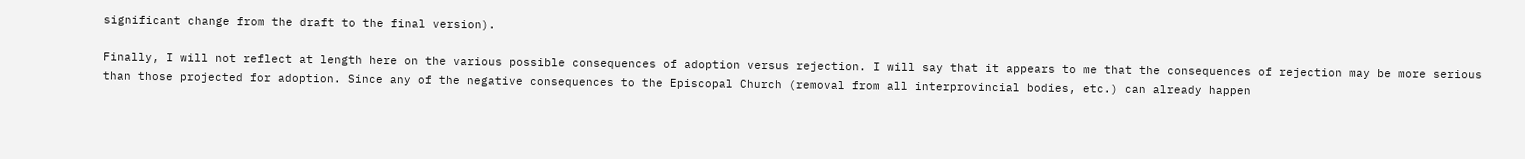significant change from the draft to the final version).

Finally, I will not reflect at length here on the various possible consequences of adoption versus rejection. I will say that it appears to me that the consequences of rejection may be more serious than those projected for adoption. Since any of the negative consequences to the Episcopal Church (removal from all interprovincial bodies, etc.) can already happen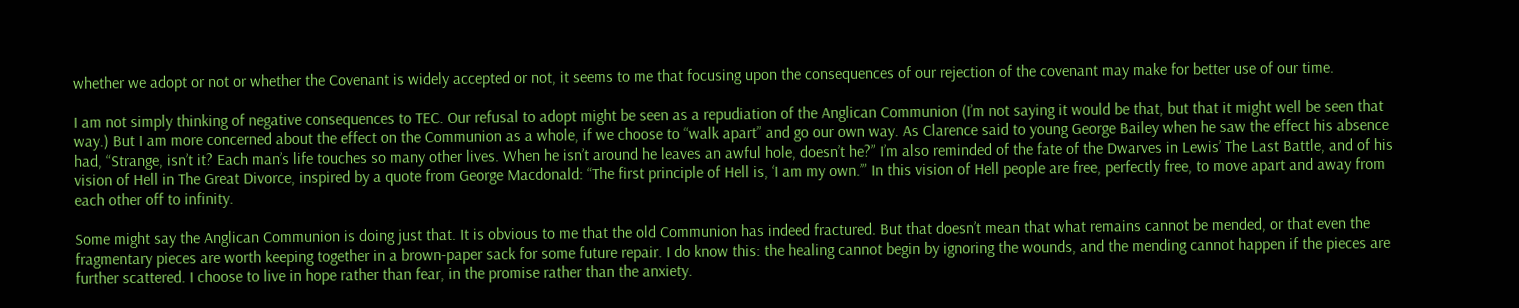whether we adopt or not or whether the Covenant is widely accepted or not, it seems to me that focusing upon the consequences of our rejection of the covenant may make for better use of our time.

I am not simply thinking of negative consequences to TEC. Our refusal to adopt might be seen as a repudiation of the Anglican Communion (I’m not saying it would be that, but that it might well be seen that way.) But I am more concerned about the effect on the Communion as a whole, if we choose to “walk apart” and go our own way. As Clarence said to young George Bailey when he saw the effect his absence had, “Strange, isn’t it? Each man’s life touches so many other lives. When he isn’t around he leaves an awful hole, doesn’t he?” I’m also reminded of the fate of the Dwarves in Lewis’ The Last Battle, and of his vision of Hell in The Great Divorce, inspired by a quote from George Macdonald: “The first principle of Hell is, ‘I am my own.’” In this vision of Hell people are free, perfectly free, to move apart and away from each other off to infinity.

Some might say the Anglican Communion is doing just that. It is obvious to me that the old Communion has indeed fractured. But that doesn’t mean that what remains cannot be mended, or that even the fragmentary pieces are worth keeping together in a brown-paper sack for some future repair. I do know this: the healing cannot begin by ignoring the wounds, and the mending cannot happen if the pieces are further scattered. I choose to live in hope rather than fear, in the promise rather than the anxiety.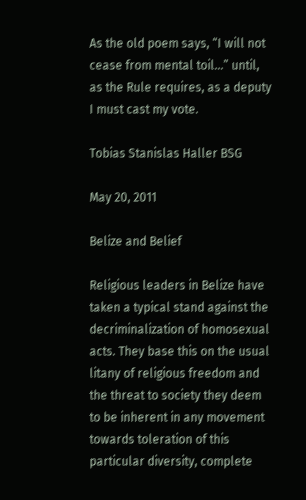As the old poem says, “I will not cease from mental toil...” until, as the Rule requires, as a deputy I must cast my vote.

Tobias Stanislas Haller BSG

May 20, 2011

Belize and Belief

Religious leaders in Belize have taken a typical stand against the decriminalization of homosexual acts. They base this on the usual litany of religious freedom and the threat to society they deem to be inherent in any movement towards toleration of this particular diversity, complete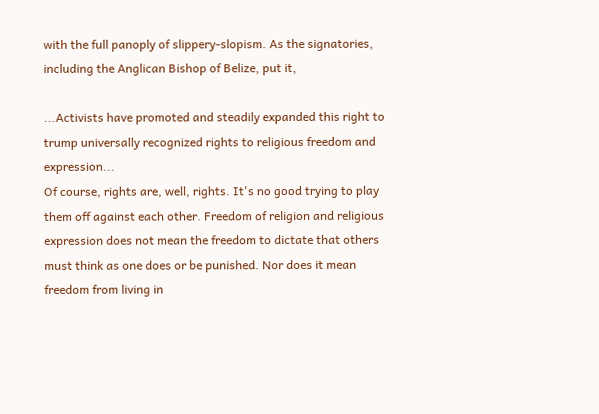with the full panoply of slippery-slopism. As the signatories, including the Anglican Bishop of Belize, put it,

...Activists have promoted and steadily expanded this right to trump universally recognized rights to religious freedom and expression...
Of course, rights are, well, rights. It's no good trying to play them off against each other. Freedom of religion and religious expression does not mean the freedom to dictate that others must think as one does or be punished. Nor does it mean freedom from living in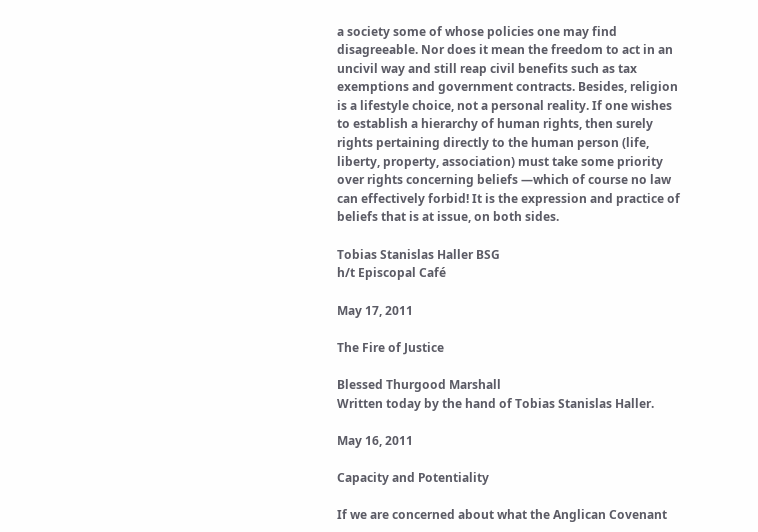a society some of whose policies one may find disagreeable. Nor does it mean the freedom to act in an uncivil way and still reap civil benefits such as tax exemptions and government contracts. Besides, religion is a lifestyle choice, not a personal reality. If one wishes to establish a hierarchy of human rights, then surely rights pertaining directly to the human person (life, liberty, property, association) must take some priority over rights concerning beliefs —which of course no law can effectively forbid! It is the expression and practice of beliefs that is at issue, on both sides.

Tobias Stanislas Haller BSG
h/t Episcopal Café

May 17, 2011

The Fire of Justice

Blessed Thurgood Marshall
Written today by the hand of Tobias Stanislas Haller.

May 16, 2011

Capacity and Potentiality

If we are concerned about what the Anglican Covenant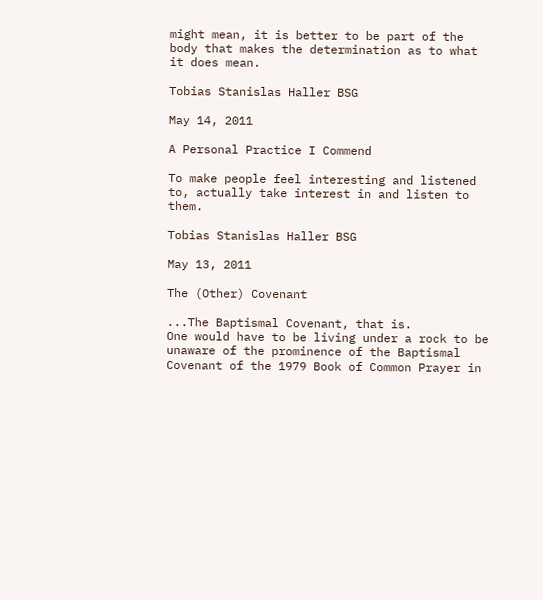might mean, it is better to be part of the body that makes the determination as to what it does mean.

Tobias Stanislas Haller BSG

May 14, 2011

A Personal Practice I Commend

To make people feel interesting and listened to, actually take interest in and listen to them.

Tobias Stanislas Haller BSG

May 13, 2011

The (Other) Covenant

...The Baptismal Covenant, that is.
One would have to be living under a rock to be unaware of the prominence of the Baptismal Covenant of the 1979 Book of Common Prayer in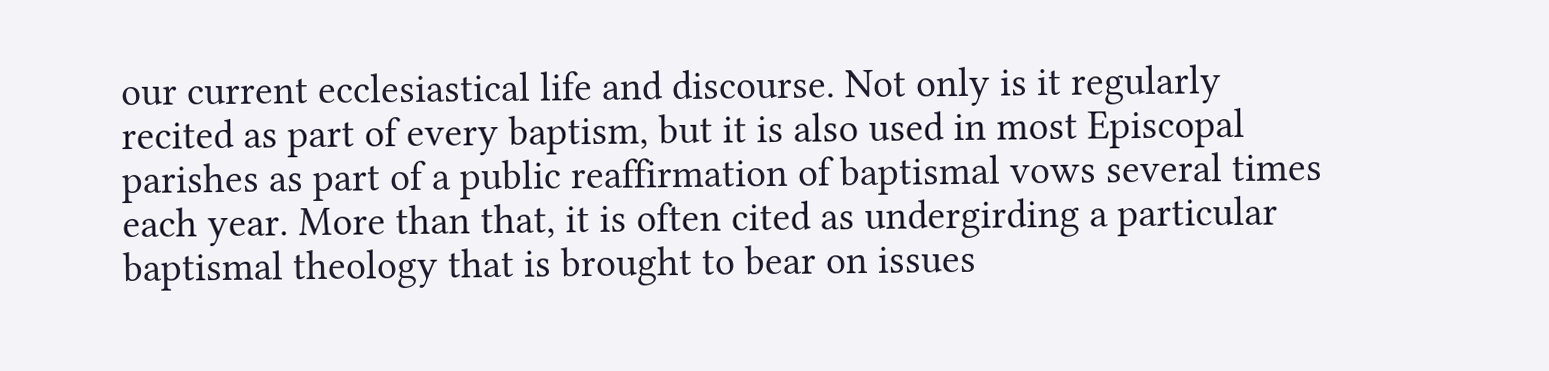our current ecclesiastical life and discourse. Not only is it regularly recited as part of every baptism, but it is also used in most Episcopal parishes as part of a public reaffirmation of baptismal vows several times each year. More than that, it is often cited as undergirding a particular baptismal theology that is brought to bear on issues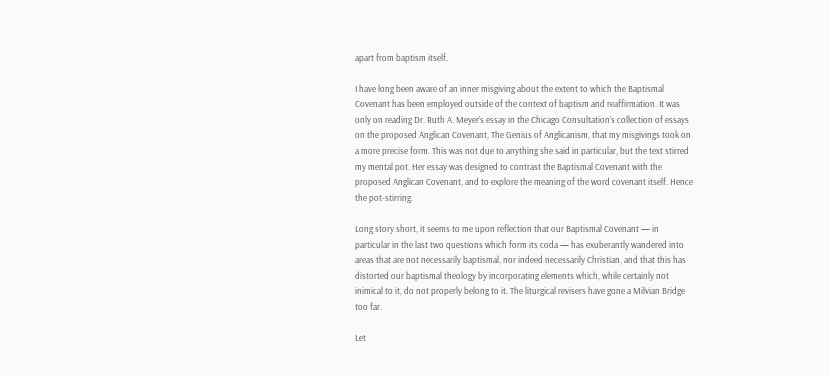apart from baptism itself.

I have long been aware of an inner misgiving about the extent to which the Baptismal Covenant has been employed outside of the context of baptism and reaffirmation. It was only on reading Dr. Ruth A. Meyer’s essay in the Chicago Consultation’s collection of essays on the proposed Anglican Covenant, The Genius of Anglicanism, that my misgivings took on a more precise form. This was not due to anything she said in particular, but the text stirred my mental pot. Her essay was designed to contrast the Baptismal Covenant with the proposed Anglican Covenant, and to explore the meaning of the word covenant itself. Hence the pot-stirring.

Long story short, it seems to me upon reflection that our Baptismal Covenant — in particular in the last two questions which form its coda — has exuberantly wandered into areas that are not necessarily baptismal, nor indeed necessarily Christian, and that this has distorted our baptismal theology by incorporating elements which, while certainly not inimical to it, do not properly belong to it. The liturgical revisers have gone a Milvian Bridge too far.

Let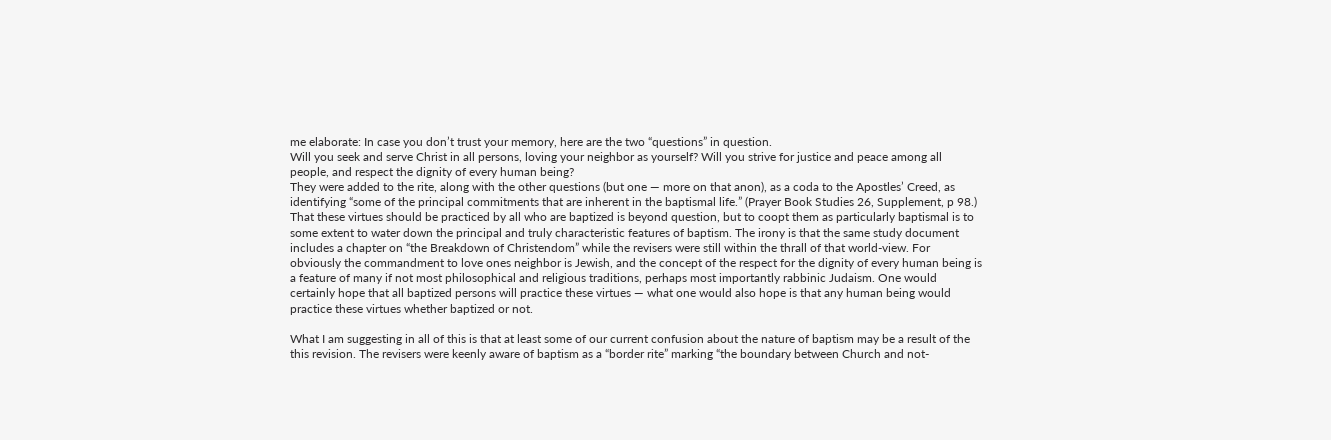me elaborate: In case you don’t trust your memory, here are the two “questions” in question.
Will you seek and serve Christ in all persons, loving your neighbor as yourself? Will you strive for justice and peace among all people, and respect the dignity of every human being?
They were added to the rite, along with the other questions (but one — more on that anon), as a coda to the Apostles’ Creed, as identifying “some of the principal commitments that are inherent in the baptismal life.” (Prayer Book Studies 26, Supplement, p 98.) That these virtues should be practiced by all who are baptized is beyond question, but to coopt them as particularly baptismal is to some extent to water down the principal and truly characteristic features of baptism. The irony is that the same study document includes a chapter on “the Breakdown of Christendom” while the revisers were still within the thrall of that world-view. For obviously the commandment to love ones neighbor is Jewish, and the concept of the respect for the dignity of every human being is a feature of many if not most philosophical and religious traditions, perhaps most importantly rabbinic Judaism. One would certainly hope that all baptized persons will practice these virtues — what one would also hope is that any human being would practice these virtues whether baptized or not.

What I am suggesting in all of this is that at least some of our current confusion about the nature of baptism may be a result of the this revision. The revisers were keenly aware of baptism as a “border rite” marking “the boundary between Church and not-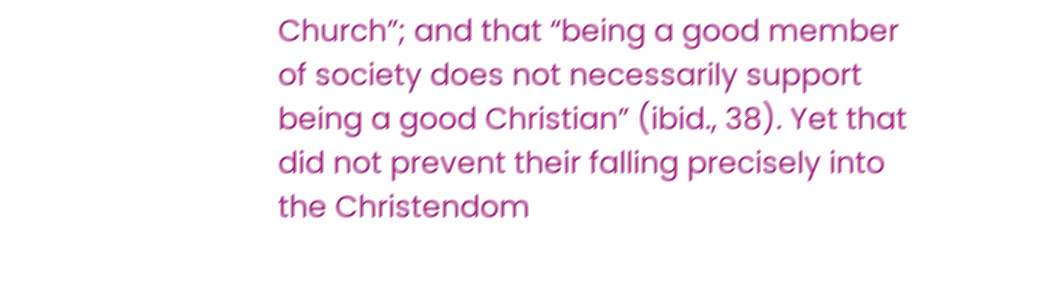Church”; and that “being a good member of society does not necessarily support being a good Christian” (ibid., 38). Yet that did not prevent their falling precisely into the Christendom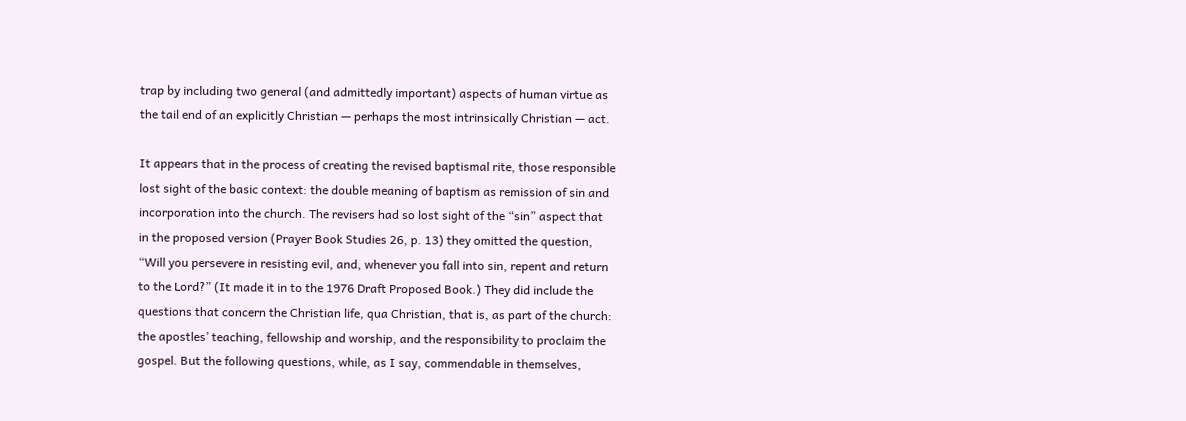trap by including two general (and admittedly important) aspects of human virtue as the tail end of an explicitly Christian — perhaps the most intrinsically Christian — act.

It appears that in the process of creating the revised baptismal rite, those responsible lost sight of the basic context: the double meaning of baptism as remission of sin and incorporation into the church. The revisers had so lost sight of the “sin” aspect that in the proposed version (Prayer Book Studies 26, p. 13) they omitted the question, “Will you persevere in resisting evil, and, whenever you fall into sin, repent and return to the Lord?” (It made it in to the 1976 Draft Proposed Book.) They did include the questions that concern the Christian life, qua Christian, that is, as part of the church: the apostles’ teaching, fellowship and worship, and the responsibility to proclaim the gospel. But the following questions, while, as I say, commendable in themselves,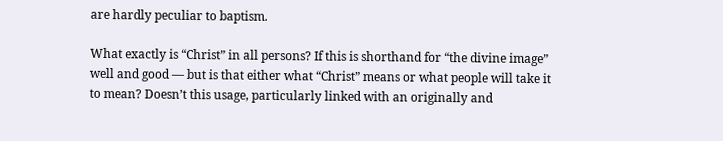are hardly peculiar to baptism.

What exactly is “Christ” in all persons? If this is shorthand for “the divine image” well and good — but is that either what “Christ” means or what people will take it to mean? Doesn’t this usage, particularly linked with an originally and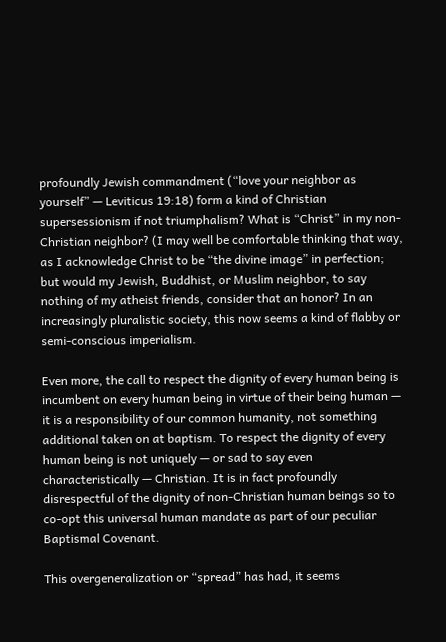profoundly Jewish commandment (“love your neighbor as yourself” — Leviticus 19:18) form a kind of Christian supersessionism if not triumphalism? What is “Christ” in my non-Christian neighbor? (I may well be comfortable thinking that way, as I acknowledge Christ to be “the divine image” in perfection; but would my Jewish, Buddhist, or Muslim neighbor, to say nothing of my atheist friends, consider that an honor? In an increasingly pluralistic society, this now seems a kind of flabby or semi-conscious imperialism.

Even more, the call to respect the dignity of every human being is incumbent on every human being in virtue of their being human — it is a responsibility of our common humanity, not something additional taken on at baptism. To respect the dignity of every human being is not uniquely — or sad to say even characteristically — Christian. It is in fact profoundly disrespectful of the dignity of non-Christian human beings so to co-opt this universal human mandate as part of our peculiar Baptismal Covenant.

This overgeneralization or “spread” has had, it seems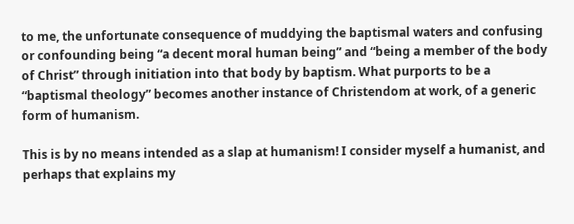to me, the unfortunate consequence of muddying the baptismal waters and confusing or confounding being “a decent moral human being” and “being a member of the body of Christ” through initiation into that body by baptism. What purports to be a “baptismal theology” becomes another instance of Christendom at work, of a generic form of humanism.

This is by no means intended as a slap at humanism! I consider myself a humanist, and perhaps that explains my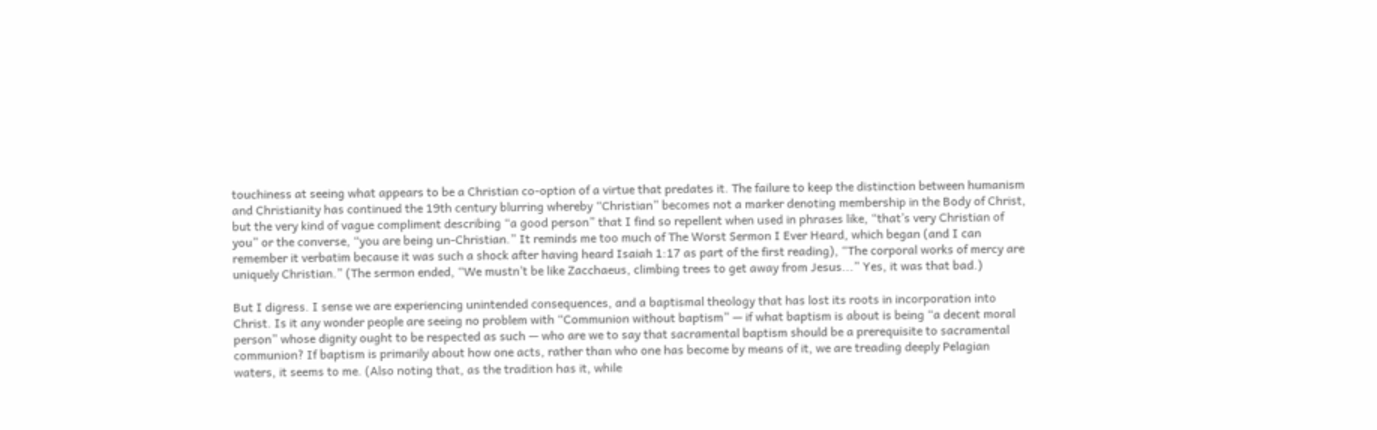touchiness at seeing what appears to be a Christian co-option of a virtue that predates it. The failure to keep the distinction between humanism and Christianity has continued the 19th century blurring whereby “Christian” becomes not a marker denoting membership in the Body of Christ, but the very kind of vague compliment describing “a good person” that I find so repellent when used in phrases like, “that’s very Christian of you” or the converse, “you are being un-Christian.” It reminds me too much of The Worst Sermon I Ever Heard, which began (and I can remember it verbatim because it was such a shock after having heard Isaiah 1:17 as part of the first reading), “The corporal works of mercy are uniquely Christian.” (The sermon ended, “We mustn’t be like Zacchaeus, climbing trees to get away from Jesus...” Yes, it was that bad.)

But I digress. I sense we are experiencing unintended consequences, and a baptismal theology that has lost its roots in incorporation into Christ. Is it any wonder people are seeing no problem with “Communion without baptism” — if what baptism is about is being “a decent moral person” whose dignity ought to be respected as such — who are we to say that sacramental baptism should be a prerequisite to sacramental communion? If baptism is primarily about how one acts, rather than who one has become by means of it, we are treading deeply Pelagian waters, it seems to me. (Also noting that, as the tradition has it, while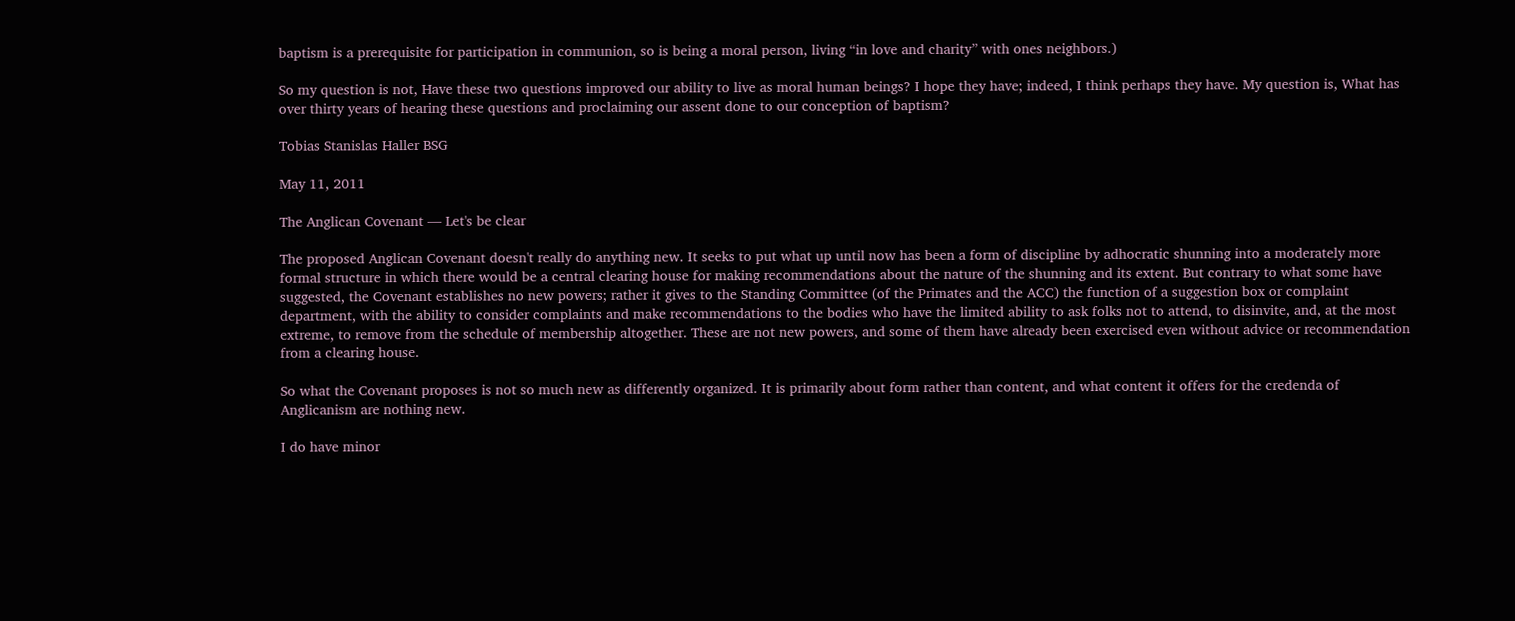baptism is a prerequisite for participation in communion, so is being a moral person, living “in love and charity” with ones neighbors.)

So my question is not, Have these two questions improved our ability to live as moral human beings? I hope they have; indeed, I think perhaps they have. My question is, What has over thirty years of hearing these questions and proclaiming our assent done to our conception of baptism?

Tobias Stanislas Haller BSG

May 11, 2011

The Anglican Covenant — Let's be clear

The proposed Anglican Covenant doesn't really do anything new. It seeks to put what up until now has been a form of discipline by adhocratic shunning into a moderately more formal structure in which there would be a central clearing house for making recommendations about the nature of the shunning and its extent. But contrary to what some have suggested, the Covenant establishes no new powers; rather it gives to the Standing Committee (of the Primates and the ACC) the function of a suggestion box or complaint department, with the ability to consider complaints and make recommendations to the bodies who have the limited ability to ask folks not to attend, to disinvite, and, at the most extreme, to remove from the schedule of membership altogether. These are not new powers, and some of them have already been exercised even without advice or recommendation from a clearing house.

So what the Covenant proposes is not so much new as differently organized. It is primarily about form rather than content, and what content it offers for the credenda of Anglicanism are nothing new.

I do have minor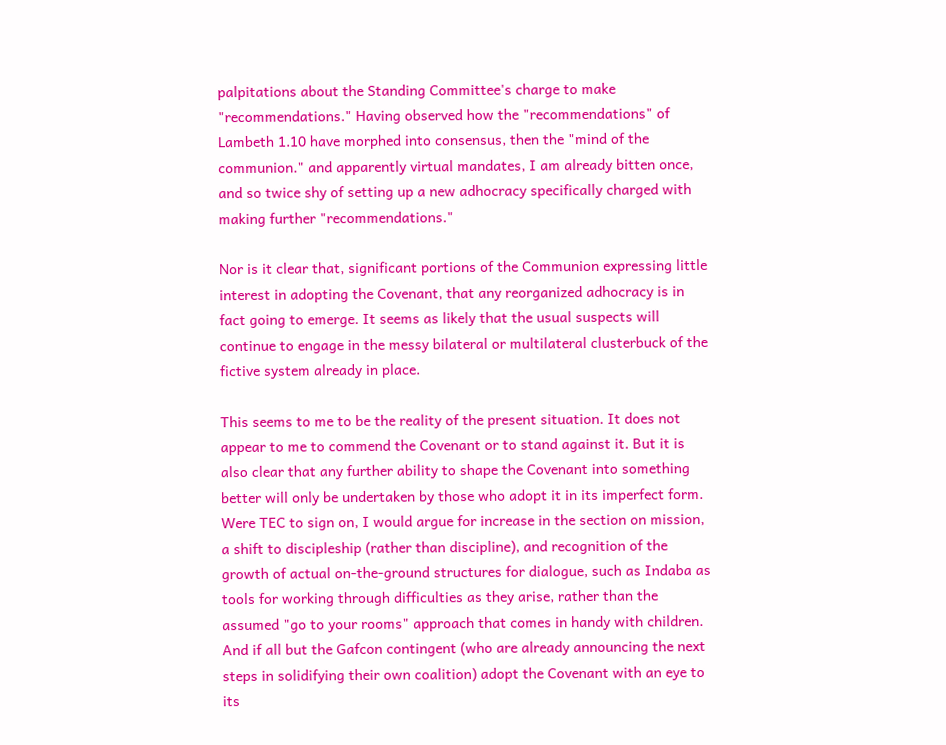palpitations about the Standing Committee's charge to make "recommendations." Having observed how the "recommendations" of Lambeth 1.10 have morphed into consensus, then the "mind of the communion." and apparently virtual mandates, I am already bitten once, and so twice shy of setting up a new adhocracy specifically charged with making further "recommendations."

Nor is it clear that, significant portions of the Communion expressing little interest in adopting the Covenant, that any reorganized adhocracy is in fact going to emerge. It seems as likely that the usual suspects will continue to engage in the messy bilateral or multilateral clusterbuck of the fictive system already in place.

This seems to me to be the reality of the present situation. It does not appear to me to commend the Covenant or to stand against it. But it is also clear that any further ability to shape the Covenant into something better will only be undertaken by those who adopt it in its imperfect form. Were TEC to sign on, I would argue for increase in the section on mission, a shift to discipleship (rather than discipline), and recognition of the growth of actual on-the-ground structures for dialogue, such as Indaba as tools for working through difficulties as they arise, rather than the assumed "go to your rooms" approach that comes in handy with children. And if all but the Gafcon contingent (who are already announcing the next steps in solidifying their own coalition) adopt the Covenant with an eye to its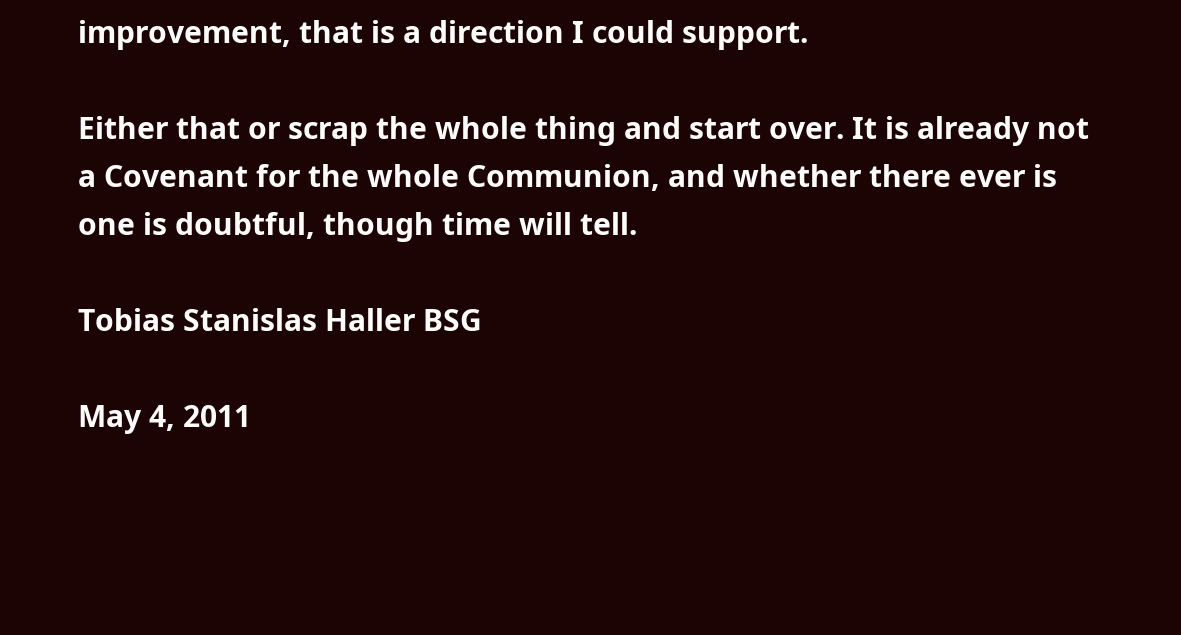improvement, that is a direction I could support.

Either that or scrap the whole thing and start over. It is already not a Covenant for the whole Communion, and whether there ever is one is doubtful, though time will tell.

Tobias Stanislas Haller BSG

May 4, 2011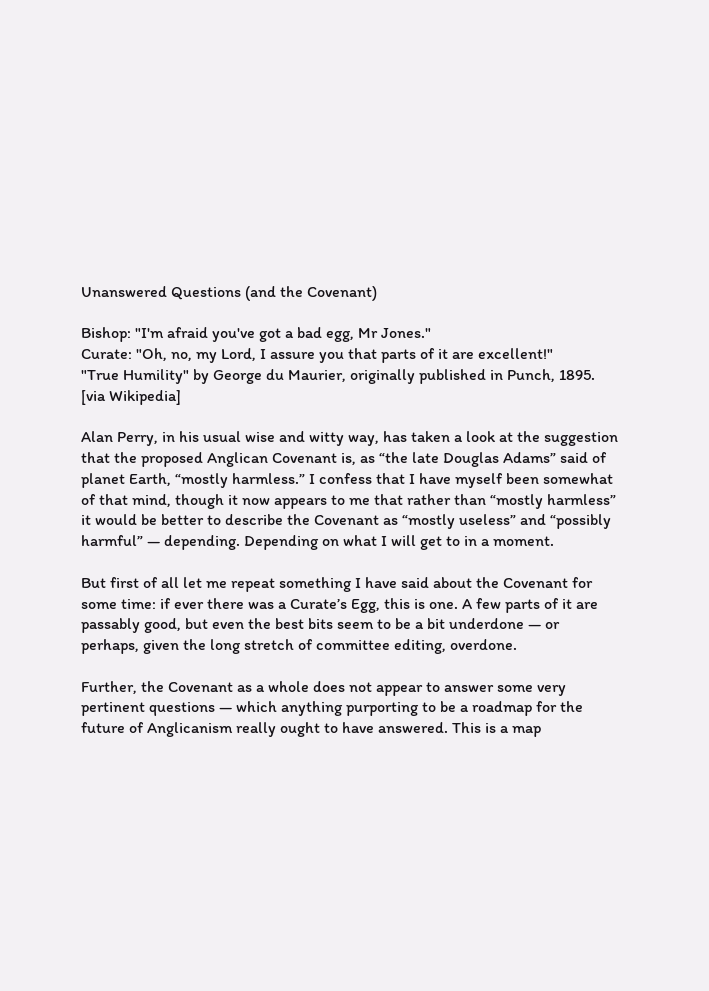Unanswered Questions (and the Covenant)

Bishop: "I'm afraid you've got a bad egg, Mr Jones."
Curate: "Oh, no, my Lord, I assure you that parts of it are excellent!"
"True Humility" by George du Maurier, originally published in Punch, 1895. [via Wikipedia]

Alan Perry, in his usual wise and witty way, has taken a look at the suggestion that the proposed Anglican Covenant is, as “the late Douglas Adams” said of planet Earth, “mostly harmless.” I confess that I have myself been somewhat of that mind, though it now appears to me that rather than “mostly harmless” it would be better to describe the Covenant as “mostly useless” and “possibly harmful” — depending. Depending on what I will get to in a moment.

But first of all let me repeat something I have said about the Covenant for some time: if ever there was a Curate’s Egg, this is one. A few parts of it are passably good, but even the best bits seem to be a bit underdone — or perhaps, given the long stretch of committee editing, overdone.

Further, the Covenant as a whole does not appear to answer some very pertinent questions — which anything purporting to be a roadmap for the future of Anglicanism really ought to have answered. This is a map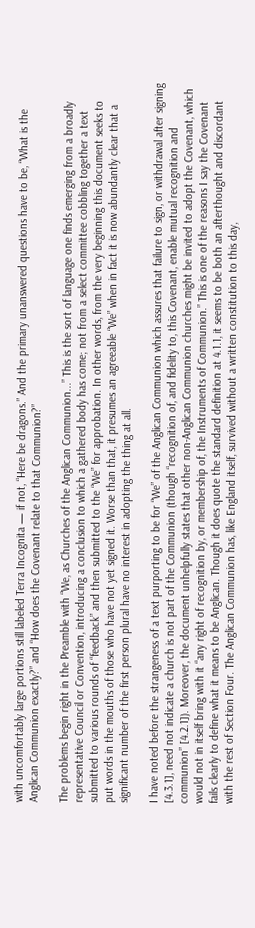with uncomfortably large portions still labeled Terra Incognita — if not, “Here be dragons.” And the primary unanswered questions have to be, “What is the Anglican Communion exactly?” and “How does the Covenant relate to that Communion?”

The problems begin right in the Preamble with “We, as Churches of the Anglican Communion...” This is the sort of language one finds emerging from a broadly representative Council or Convention, introducing a conclusion to which a gathered body has come; not from a select committee cobbling together a text submitted to various rounds of “feedback” and then submitted to the “We” for approbation. In other words, from the very beginning this document seeks to put words in the mouths of those who have not yet signed it. Worse than that, it presumes an agreeable “We” when in fact it is now abundantly clear that a significant number of the first person plural have no interest in adopting the thing at all.

I have noted before the strangeness of a text purporting to be for “We” of the Anglican Communion which assures that failure to sign, or withdrawal after signing [4.3.1], need not indicate a church is not part of the Communion (though “recognition of, and fidelity to, this Covenant, enable mutual recognition and communion” [4.2.1]). Moreover, the document unhelpfully states that other non-Anglican Communion churches might be invited to adopt the Covenant, which would not in itself bring with it “any right of recognition by, or membership of, the Instruments of Communion.” This is one of the reasons I say the Covenant fails clearly to define what it means to be Anglican. Though it does quote the standard definition at 4.1.1, it seems to be both an afterthought and discordant with the rest of Section Four. The Anglican Communion has, like England itself, survived without a written constitution to this day,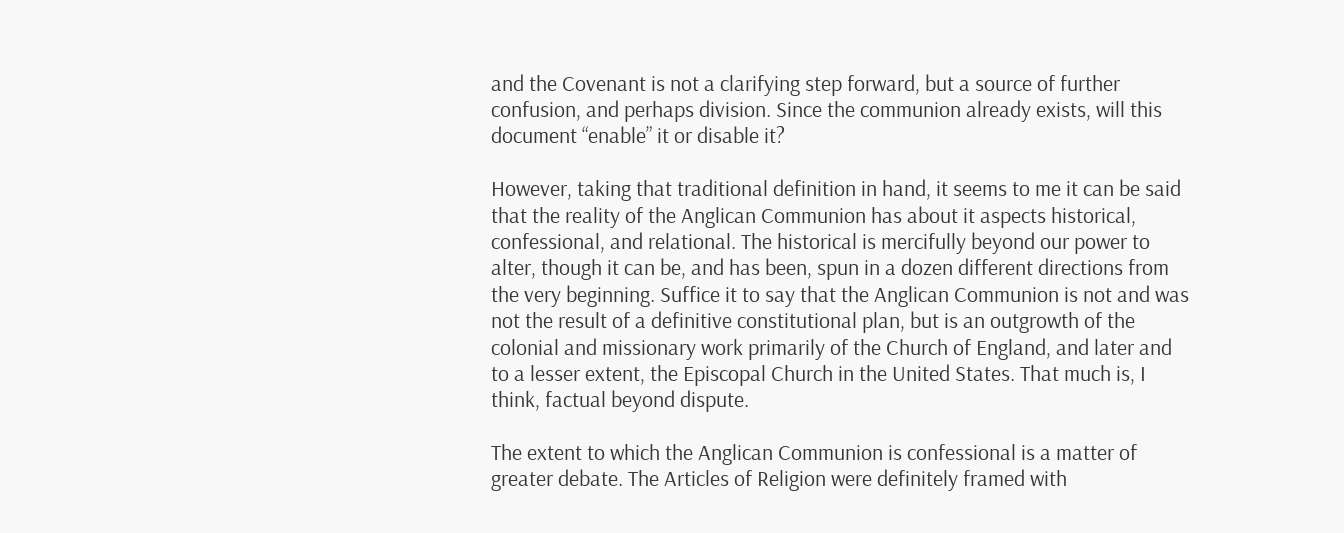and the Covenant is not a clarifying step forward, but a source of further confusion, and perhaps division. Since the communion already exists, will this document “enable” it or disable it?

However, taking that traditional definition in hand, it seems to me it can be said that the reality of the Anglican Communion has about it aspects historical, confessional, and relational. The historical is mercifully beyond our power to alter, though it can be, and has been, spun in a dozen different directions from the very beginning. Suffice it to say that the Anglican Communion is not and was not the result of a definitive constitutional plan, but is an outgrowth of the colonial and missionary work primarily of the Church of England, and later and to a lesser extent, the Episcopal Church in the United States. That much is, I think, factual beyond dispute.

The extent to which the Anglican Communion is confessional is a matter of greater debate. The Articles of Religion were definitely framed with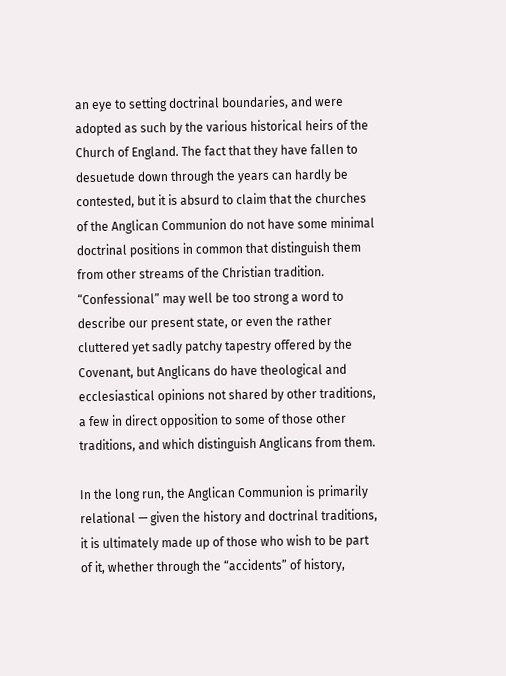an eye to setting doctrinal boundaries, and were adopted as such by the various historical heirs of the Church of England. The fact that they have fallen to desuetude down through the years can hardly be contested, but it is absurd to claim that the churches of the Anglican Communion do not have some minimal doctrinal positions in common that distinguish them from other streams of the Christian tradition. “Confessional” may well be too strong a word to describe our present state, or even the rather cluttered yet sadly patchy tapestry offered by the Covenant, but Anglicans do have theological and ecclesiastical opinions not shared by other traditions, a few in direct opposition to some of those other traditions, and which distinguish Anglicans from them.

In the long run, the Anglican Communion is primarily relational — given the history and doctrinal traditions, it is ultimately made up of those who wish to be part of it, whether through the “accidents” of history,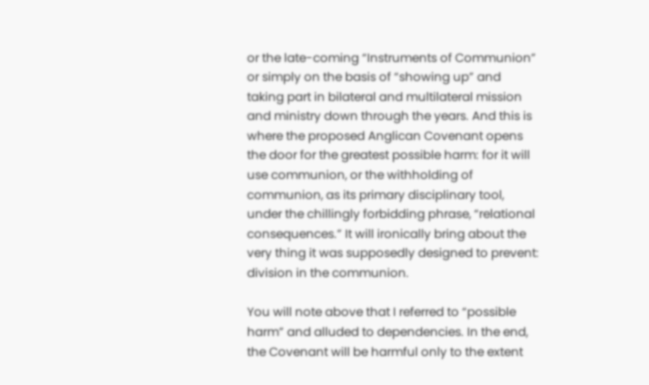or the late-coming “Instruments of Communion” or simply on the basis of “showing up” and taking part in bilateral and multilateral mission and ministry down through the years. And this is where the proposed Anglican Covenant opens the door for the greatest possible harm: for it will use communion, or the withholding of communion, as its primary disciplinary tool, under the chillingly forbidding phrase, “relational consequences.” It will ironically bring about the very thing it was supposedly designed to prevent: division in the communion.

You will note above that I referred to “possible harm” and alluded to dependencies. In the end, the Covenant will be harmful only to the extent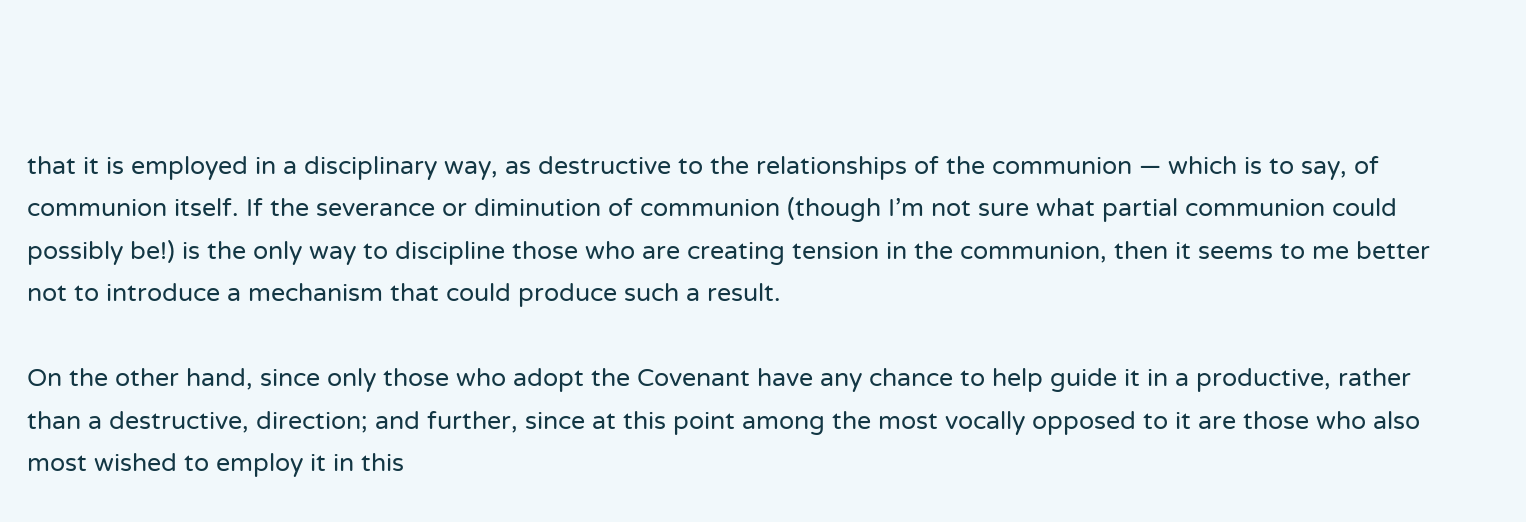that it is employed in a disciplinary way, as destructive to the relationships of the communion — which is to say, of communion itself. If the severance or diminution of communion (though I’m not sure what partial communion could possibly be!) is the only way to discipline those who are creating tension in the communion, then it seems to me better not to introduce a mechanism that could produce such a result.

On the other hand, since only those who adopt the Covenant have any chance to help guide it in a productive, rather than a destructive, direction; and further, since at this point among the most vocally opposed to it are those who also most wished to employ it in this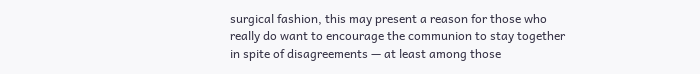surgical fashion, this may present a reason for those who really do want to encourage the communion to stay together in spite of disagreements — at least among those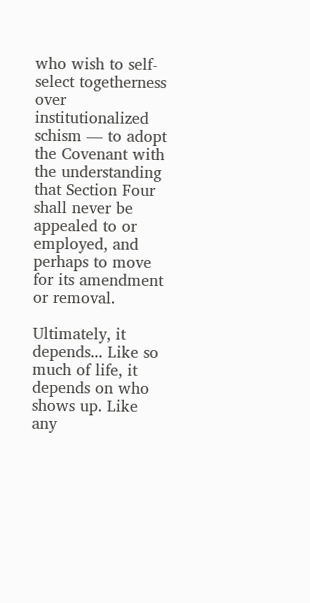who wish to self-select togetherness over institutionalized schism — to adopt the Covenant with the understanding that Section Four shall never be appealed to or employed, and perhaps to move for its amendment or removal.

Ultimately, it depends... Like so much of life, it depends on who shows up. Like any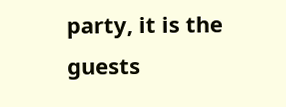party, it is the guests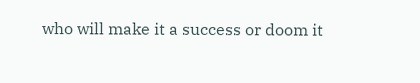who will make it a success or doom it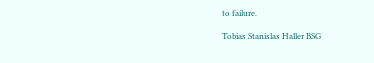to failure.

Tobias Stanislas Haller BSG